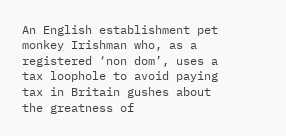An English establishment pet monkey Irishman who, as a registered ‘non dom’, uses a tax loophole to avoid paying tax in Britain gushes about the greatness of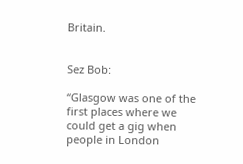Britain.


Sez Bob:

“Glasgow was one of the first places where we could get a gig when people in London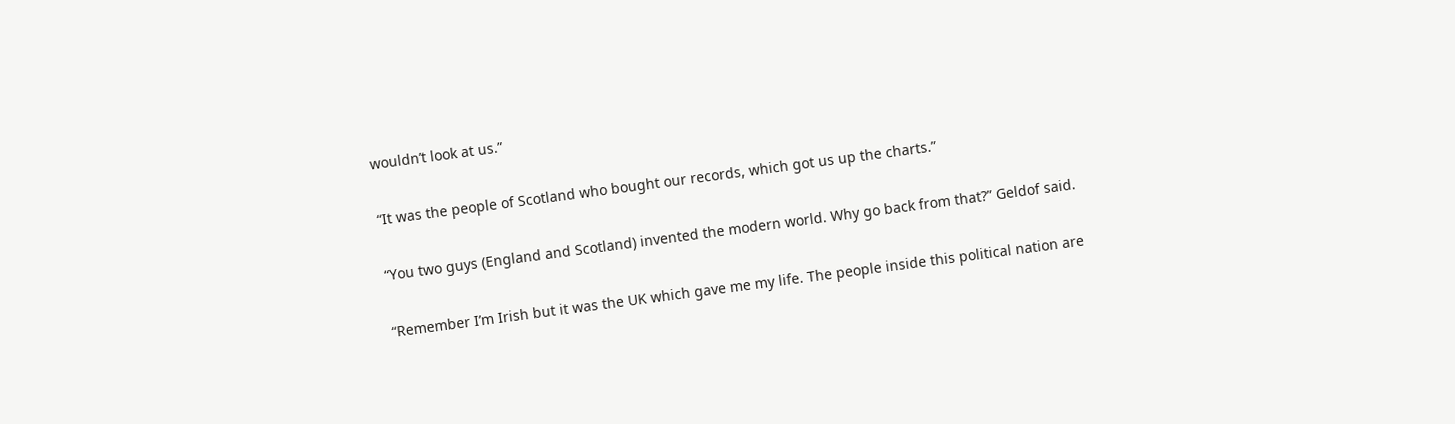wouldn’t look at us.”

“It was the people of Scotland who bought our records, which got us up the charts.”

“You two guys (England and Scotland) invented the modern world. Why go back from that?” Geldof said.

“Remember I’m Irish but it was the UK which gave me my life. The people inside this political nation are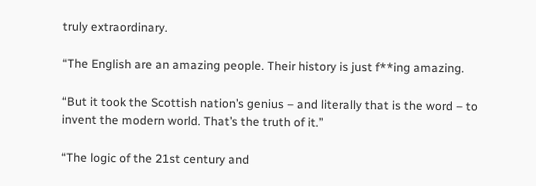truly extraordinary.

“The English are an amazing people. Their history is just f**ing amazing.

“But it took the Scottish nation’s genius – and literally that is the word – to invent the modern world. That’s the truth of it.”

“The logic of the 21st century and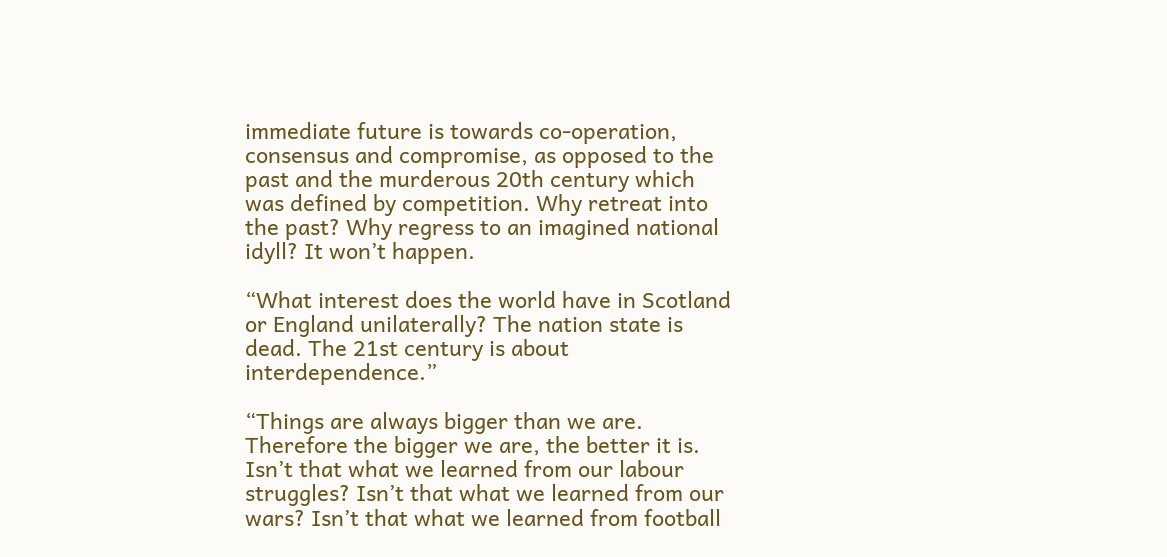immediate future is towards co-operation, consensus and compromise, as opposed to the past and the murderous 20th century which was defined by competition. Why retreat into the past? Why regress to an imagined national idyll? It won’t happen.

“What interest does the world have in Scotland or England unilaterally? The nation state is dead. The 21st century is about interdependence.”

“Things are always bigger than we are. Therefore the bigger we are, the better it is. Isn’t that what we learned from our labour struggles? Isn’t that what we learned from our wars? Isn’t that what we learned from football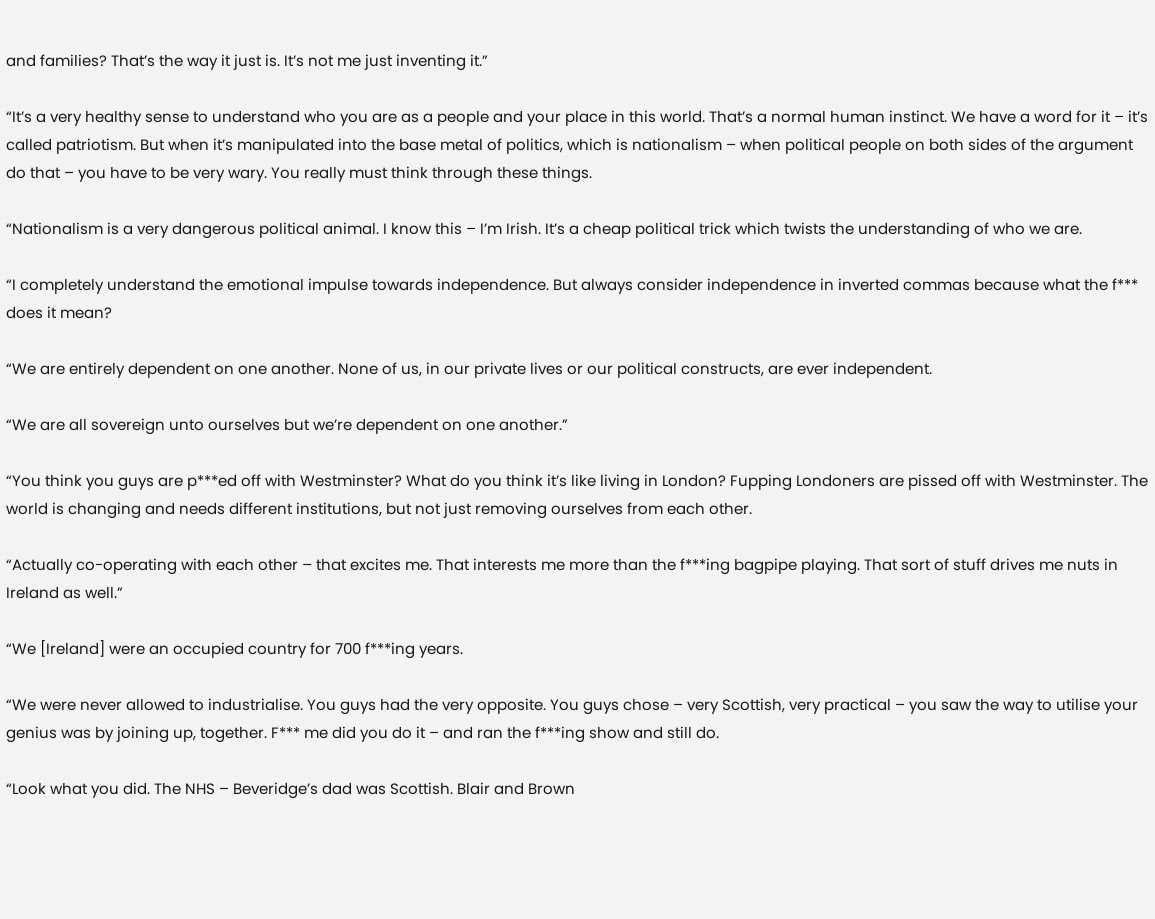and families? That’s the way it just is. It’s not me just inventing it.”

“It’s a very healthy sense to understand who you are as a people and your place in this world. That’s a normal human instinct. We have a word for it – it’s called patriotism. But when it’s manipulated into the base metal of politics, which is nationalism – when political people on both sides of the argument do that – you have to be very wary. You really must think through these things.

“Nationalism is a very dangerous political animal. I know this – I’m Irish. It’s a cheap political trick which twists the understanding of who we are.

“I completely understand the emotional impulse towards independence. But always consider independence in inverted commas because what the f*** does it mean?

“We are entirely dependent on one another. None of us, in our private lives or our political constructs, are ever independent.

“We are all sovereign unto ourselves but we’re dependent on one another.”

“You think you guys are p***ed off with Westminster? What do you think it’s like living in London? Fupping Londoners are pissed off with Westminster. The world is changing and needs different institutions, but not just removing ourselves from each other.

“Actually co-operating with each other – that excites me. That interests me more than the f***ing bagpipe playing. That sort of stuff drives me nuts in Ireland as well.”

“We [Ireland] were an occupied country for 700 f***ing years.

“We were never allowed to industrialise. You guys had the very opposite. You guys chose – very Scottish, very practical – you saw the way to utilise your genius was by joining up, together. F*** me did you do it – and ran the f***ing show and still do.

“Look what you did. The NHS – Beveridge’s dad was Scottish. Blair and Brown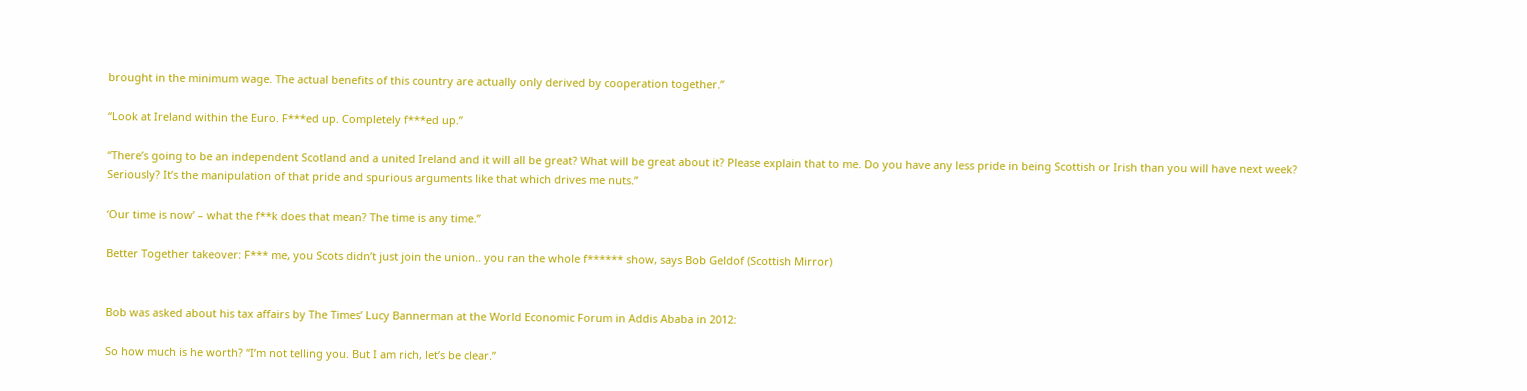brought in the minimum wage. The actual benefits of this country are actually only derived by cooperation together.”

“Look at Ireland within the Euro. F***ed up. Completely f***ed up.”

“There’s going to be an independent Scotland and a united Ireland and it will all be great? What will be great about it? Please explain that to me. Do you have any less pride in being Scottish or Irish than you will have next week? Seriously? It’s the manipulation of that pride and spurious arguments like that which drives me nuts.”

‘Our time is now’ – what the f**k does that mean? The time is any time.”

Better Together takeover: F*** me, you Scots didn’t just join the union.. you ran the whole f****** show, says Bob Geldof (Scottish Mirror)


Bob was asked about his tax affairs by The Times’ Lucy Bannerman at the World Economic Forum in Addis Ababa in 2012:

So how much is he worth? “I’m not telling you. But I am rich, let’s be clear.”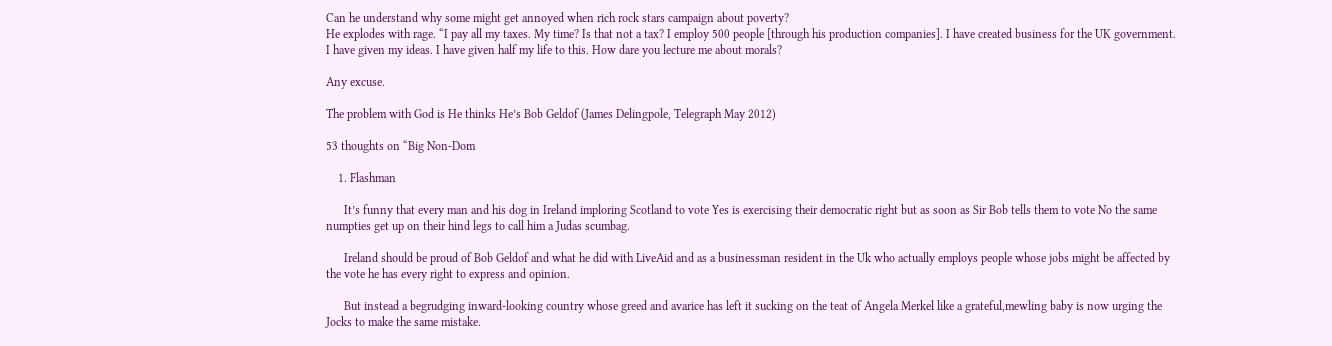Can he understand why some might get annoyed when rich rock stars campaign about poverty?
He explodes with rage. “I pay all my taxes. My time? Is that not a tax? I employ 500 people [through his production companies]. I have created business for the UK government. I have given my ideas. I have given half my life to this. How dare you lecture me about morals?

Any excuse.

The problem with God is He thinks He’s Bob Geldof (James Delingpole, Telegraph May 2012)

53 thoughts on “Big Non-Dom

    1. Flashman

      It’s funny that every man and his dog in Ireland imploring Scotland to vote Yes is exercising their democratic right but as soon as Sir Bob tells them to vote No the same numpties get up on their hind legs to call him a Judas scumbag.

      Ireland should be proud of Bob Geldof and what he did with LiveAid and as a businessman resident in the Uk who actually employs people whose jobs might be affected by the vote he has every right to express and opinion.

      But instead a begrudging inward-looking country whose greed and avarice has left it sucking on the teat of Angela Merkel like a grateful,mewling baby is now urging the Jocks to make the same mistake.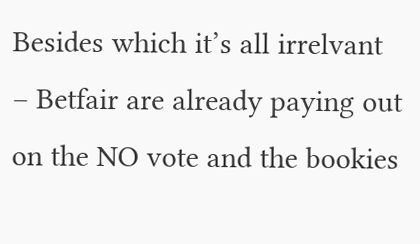Besides which it’s all irrelvant – Betfair are already paying out on the NO vote and the bookies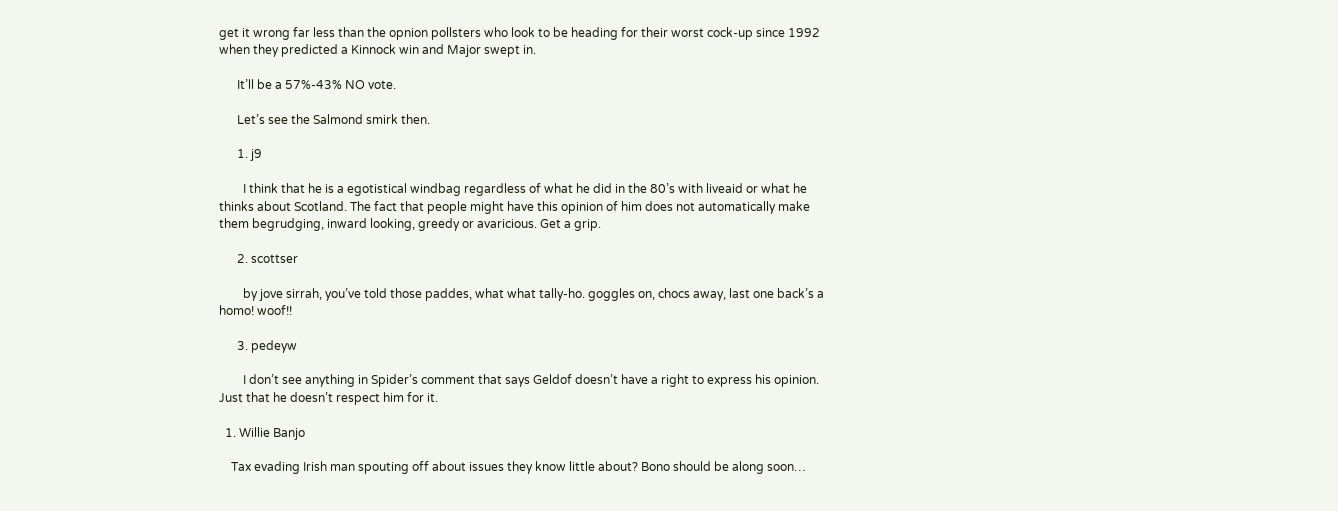get it wrong far less than the opnion pollsters who look to be heading for their worst cock-up since 1992 when they predicted a Kinnock win and Major swept in.

      It’ll be a 57%-43% NO vote.

      Let’s see the Salmond smirk then.

      1. j9

        I think that he is a egotistical windbag regardless of what he did in the 80’s with liveaid or what he thinks about Scotland. The fact that people might have this opinion of him does not automatically make them begrudging, inward looking, greedy or avaricious. Get a grip.

      2. scottser

        by jove sirrah, you’ve told those paddes, what what tally-ho. goggles on, chocs away, last one back’s a homo! woof!!

      3. pedeyw

        I don’t see anything in Spider’s comment that says Geldof doesn’t have a right to express his opinion. Just that he doesn’t respect him for it.

  1. Willie Banjo

    Tax evading Irish man spouting off about issues they know little about? Bono should be along soon…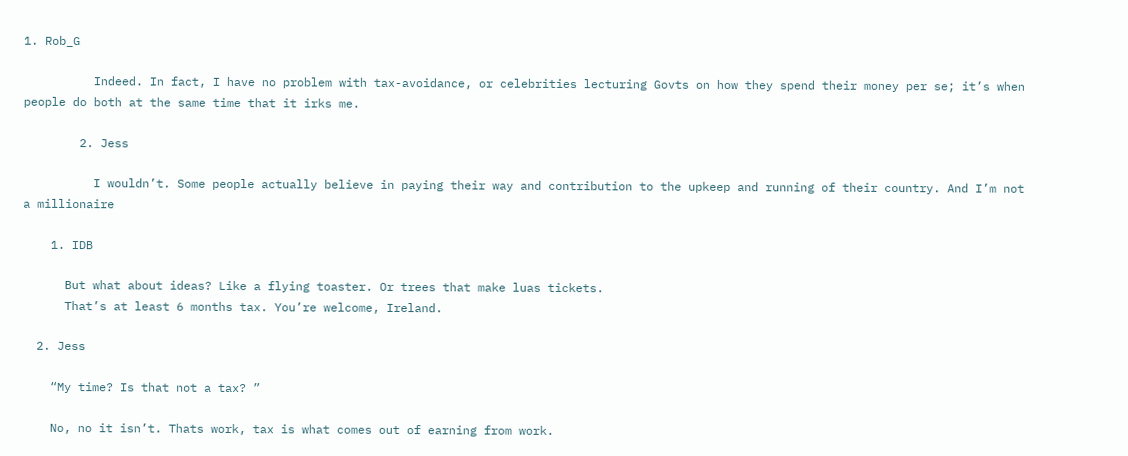1. Rob_G

          Indeed. In fact, I have no problem with tax-avoidance, or celebrities lecturing Govts on how they spend their money per se; it’s when people do both at the same time that it irks me.

        2. Jess

          I wouldn’t. Some people actually believe in paying their way and contribution to the upkeep and running of their country. And I’m not a millionaire

    1. IDB

      But what about ideas? Like a flying toaster. Or trees that make luas tickets.
      That’s at least 6 months tax. You’re welcome, Ireland.

  2. Jess

    “My time? Is that not a tax? ”

    No, no it isn’t. Thats work, tax is what comes out of earning from work.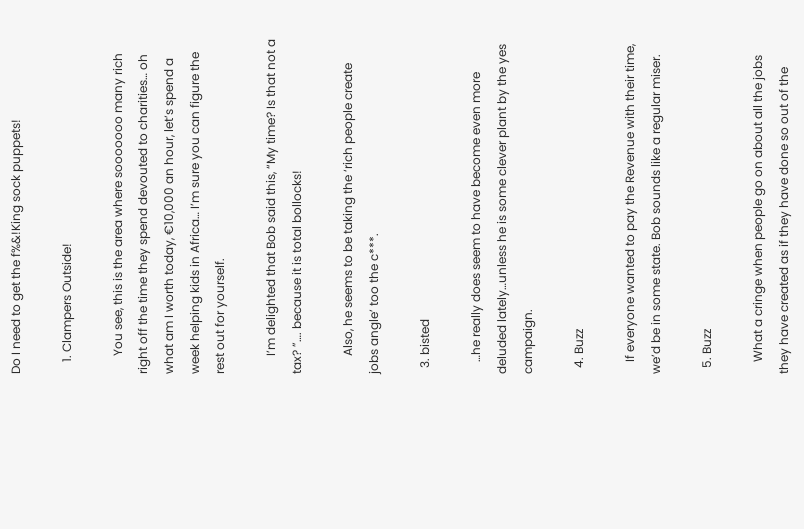Do I need to get the f%&!King sock puppets!

    1. Clampers Outside!

      You see, this is the area where sooooooo many rich right off the time they spend devouted to charities… oh what am I worth today, €10,000 an hour, let’s spend a week helping kids in Africa… I’m sure you can figure the rest out for yourself.

      I’m delighted that Bob said this, “My time? Is that not a tax? ”…. because it is total bollocks!

      Also, he seems to be taking the ‘rich people create jobs angle’ too the c***.

  3. bisted

    …he really does seem to have become even more deluded lately…unless he is some clever plant by the yes campaign.

  4. Buzz

    If everyone wanted to pay the Revenue with their time, we’d be in some state. Bob sounds like a regular miser.

  5. Buzz

    What a cringe when people go on about all the jobs they have created as if they have done so out of the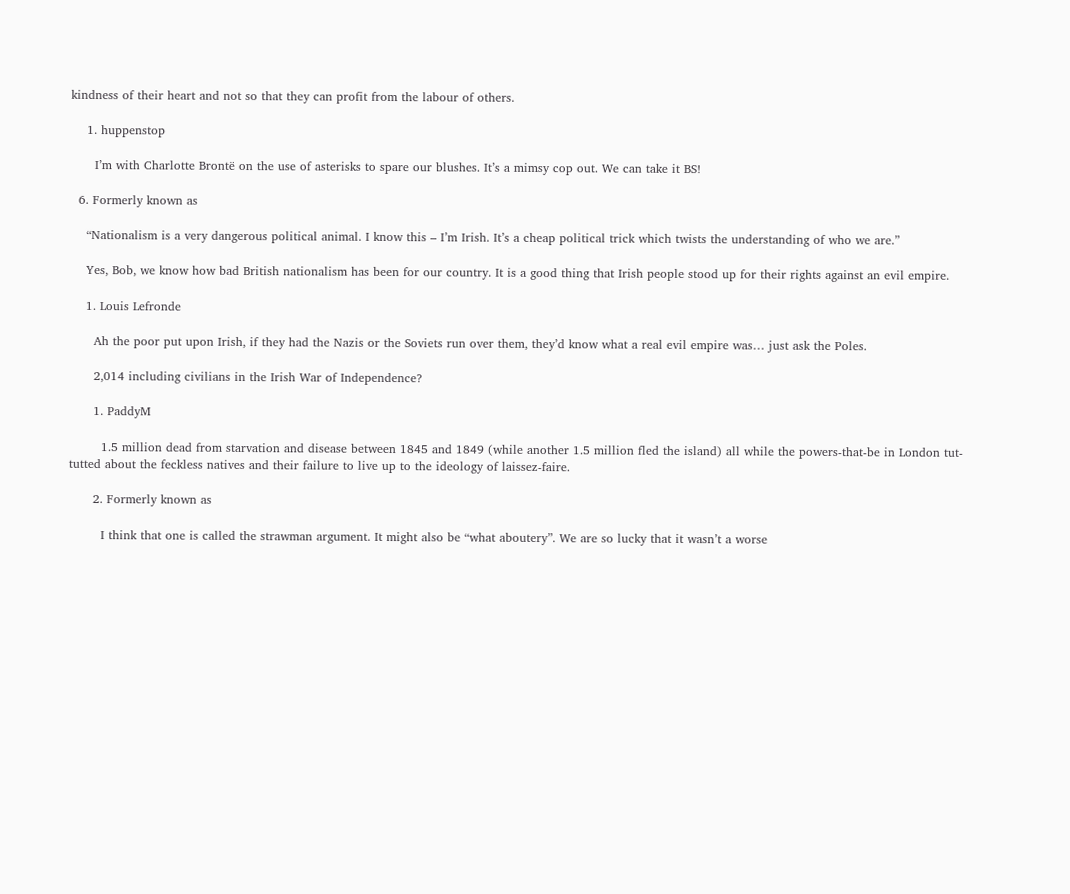kindness of their heart and not so that they can profit from the labour of others.

    1. huppenstop

      I’m with Charlotte Brontë on the use of asterisks to spare our blushes. It’s a mimsy cop out. We can take it BS!

  6. Formerly known as

    “Nationalism is a very dangerous political animal. I know this – I’m Irish. It’s a cheap political trick which twists the understanding of who we are.”

    Yes, Bob, we know how bad British nationalism has been for our country. It is a good thing that Irish people stood up for their rights against an evil empire.

    1. Louis Lefronde

      Ah the poor put upon Irish, if they had the Nazis or the Soviets run over them, they’d know what a real evil empire was… just ask the Poles.

      2,014 including civilians in the Irish War of Independence?

      1. PaddyM

        1.5 million dead from starvation and disease between 1845 and 1849 (while another 1.5 million fled the island) all while the powers-that-be in London tut-tutted about the feckless natives and their failure to live up to the ideology of laissez-faire.

      2. Formerly known as

        I think that one is called the strawman argument. It might also be “what aboutery”. We are so lucky that it wasn’t a worse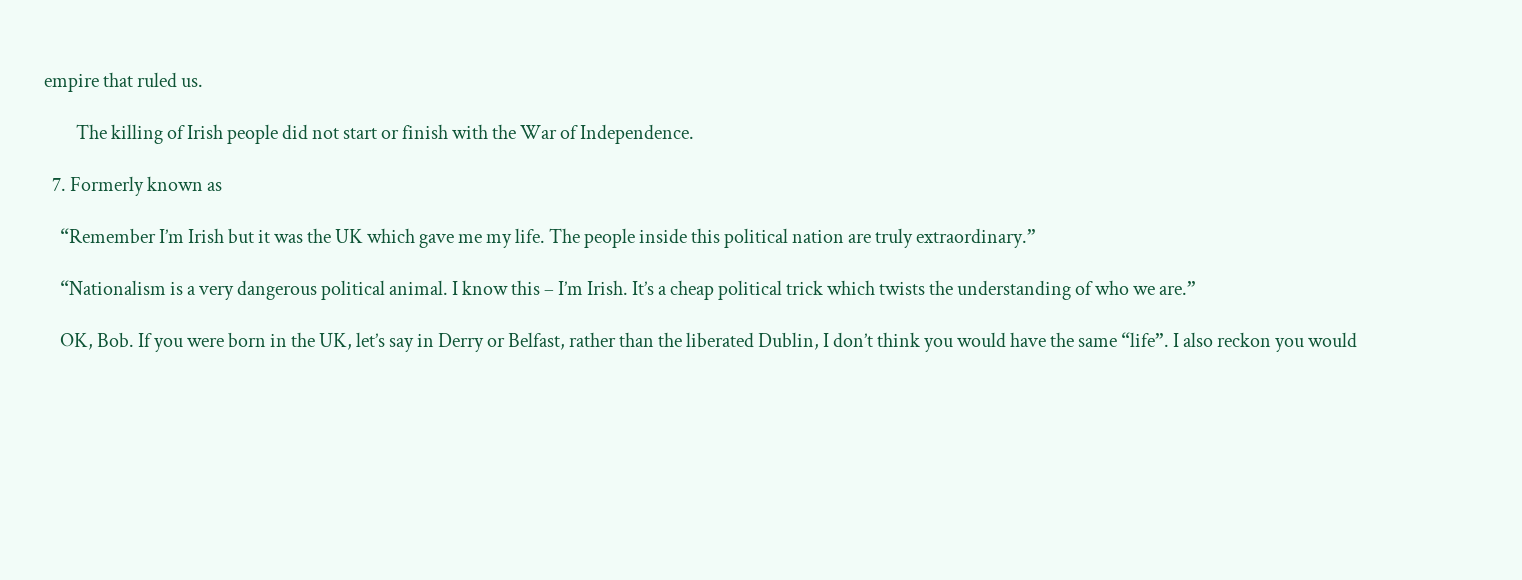empire that ruled us.

        The killing of Irish people did not start or finish with the War of Independence.

  7. Formerly known as

    “Remember I’m Irish but it was the UK which gave me my life. The people inside this political nation are truly extraordinary.”

    “Nationalism is a very dangerous political animal. I know this – I’m Irish. It’s a cheap political trick which twists the understanding of who we are.”

    OK, Bob. If you were born in the UK, let’s say in Derry or Belfast, rather than the liberated Dublin, I don’t think you would have the same “life”. I also reckon you would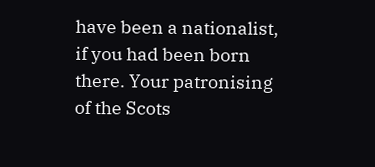have been a nationalist, if you had been born there. Your patronising of the Scots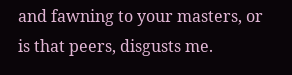and fawning to your masters, or is that peers, disgusts me.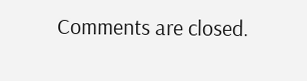Comments are closed.